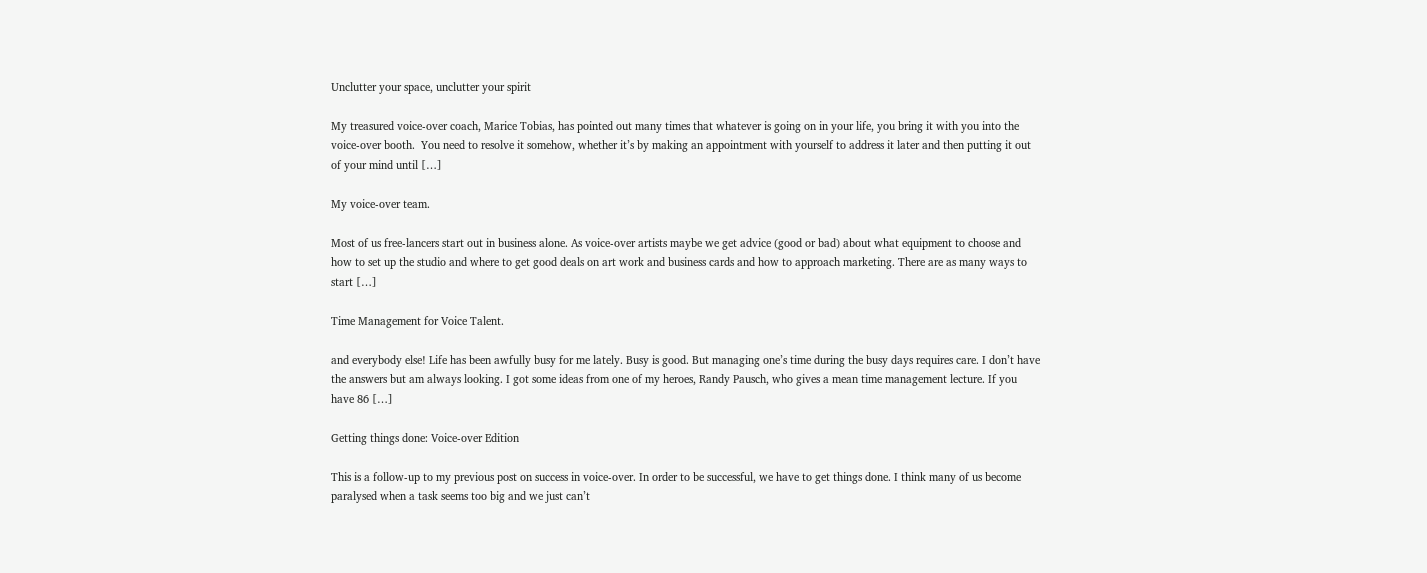Unclutter your space, unclutter your spirit

My treasured voice-over coach, Marice Tobias, has pointed out many times that whatever is going on in your life, you bring it with you into the voice-over booth.  You need to resolve it somehow, whether it’s by making an appointment with yourself to address it later and then putting it out of your mind until […]

My voice-over team.

Most of us free-lancers start out in business alone. As voice-over artists maybe we get advice (good or bad) about what equipment to choose and how to set up the studio and where to get good deals on art work and business cards and how to approach marketing. There are as many ways to start […]

Time Management for Voice Talent.

and everybody else! Life has been awfully busy for me lately. Busy is good. But managing one’s time during the busy days requires care. I don’t have the answers but am always looking. I got some ideas from one of my heroes, Randy Pausch, who gives a mean time management lecture. If you have 86 […]

Getting things done: Voice-over Edition

This is a follow-up to my previous post on success in voice-over. In order to be successful, we have to get things done. I think many of us become paralysed when a task seems too big and we just can’t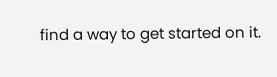find a way to get started on it.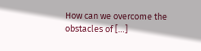How can we overcome the obstacles of […]